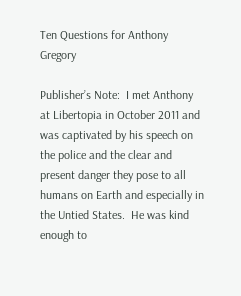Ten Questions for Anthony Gregory

Publisher’s Note:  I met Anthony at Libertopia in October 2011 and was captivated by his speech on the police and the clear and present danger they pose to all humans on Earth and especially in the Untied States.  He was kind enough to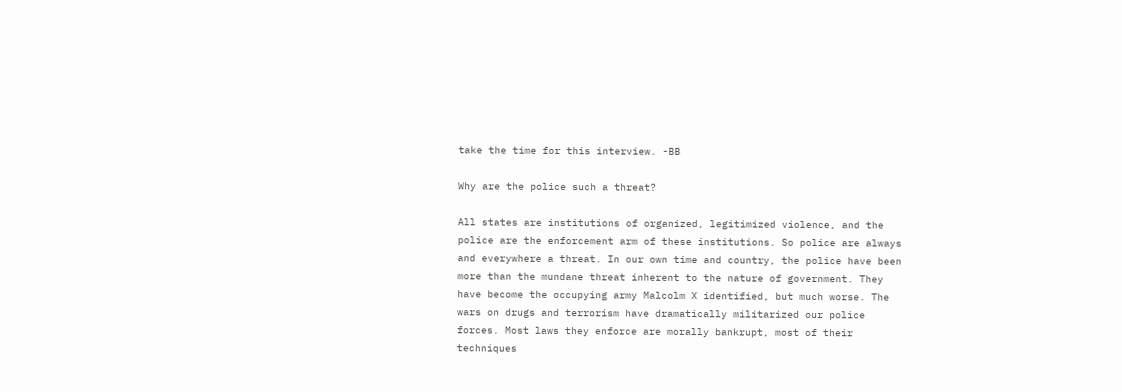take the time for this interview. -BB

Why are the police such a threat?

All states are institutions of organized, legitimized violence, and the police are the enforcement arm of these institutions. So police are always and everywhere a threat. In our own time and country, the police have been more than the mundane threat inherent to the nature of government. They have become the occupying army Malcolm X identified, but much worse. The wars on drugs and terrorism have dramatically militarized our police forces. Most laws they enforce are morally bankrupt, most of their techniques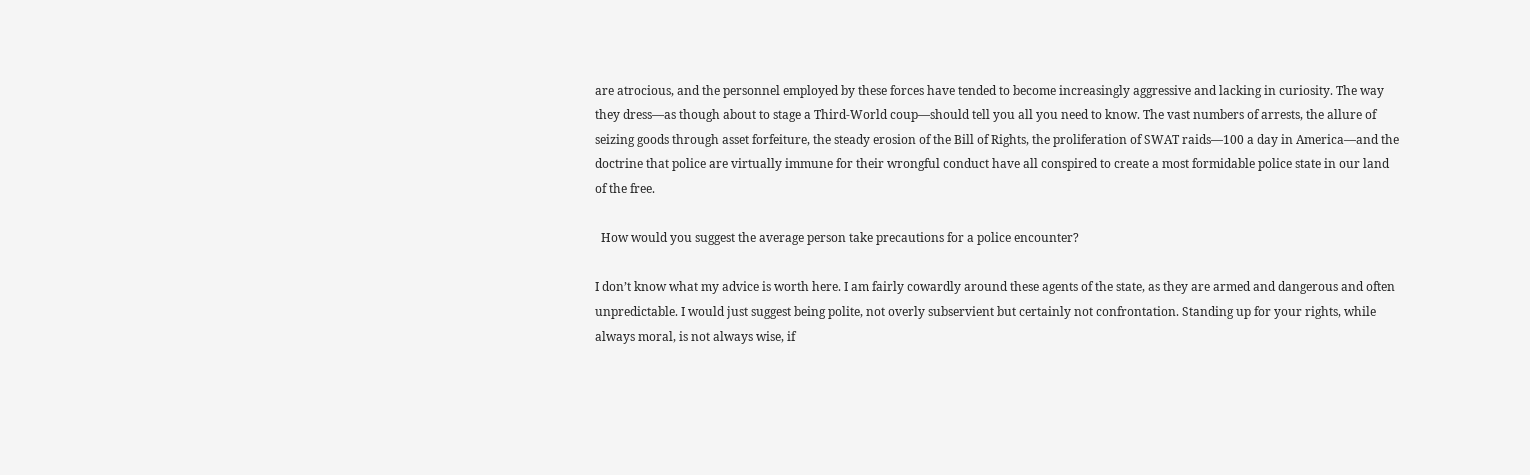are atrocious, and the personnel employed by these forces have tended to become increasingly aggressive and lacking in curiosity. The way they dress—as though about to stage a Third-World coup—should tell you all you need to know. The vast numbers of arrests, the allure of seizing goods through asset forfeiture, the steady erosion of the Bill of Rights, the proliferation of SWAT raids—100 a day in America—and the doctrine that police are virtually immune for their wrongful conduct have all conspired to create a most formidable police state in our land of the free.

  How would you suggest the average person take precautions for a police encounter?

I don’t know what my advice is worth here. I am fairly cowardly around these agents of the state, as they are armed and dangerous and often unpredictable. I would just suggest being polite, not overly subservient but certainly not confrontation. Standing up for your rights, while always moral, is not always wise, if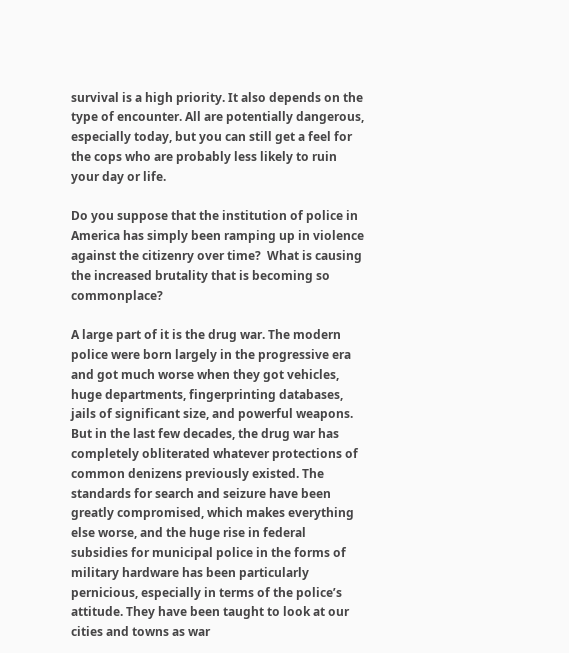survival is a high priority. It also depends on the type of encounter. All are potentially dangerous, especially today, but you can still get a feel for the cops who are probably less likely to ruin your day or life.

Do you suppose that the institution of police in America has simply been ramping up in violence against the citizenry over time?  What is causing the increased brutality that is becoming so commonplace?

A large part of it is the drug war. The modern police were born largely in the progressive era and got much worse when they got vehicles, huge departments, fingerprinting databases, jails of significant size, and powerful weapons. But in the last few decades, the drug war has completely obliterated whatever protections of common denizens previously existed. The standards for search and seizure have been greatly compromised, which makes everything else worse, and the huge rise in federal subsidies for municipal police in the forms of military hardware has been particularly pernicious, especially in terms of the police’s attitude. They have been taught to look at our cities and towns as war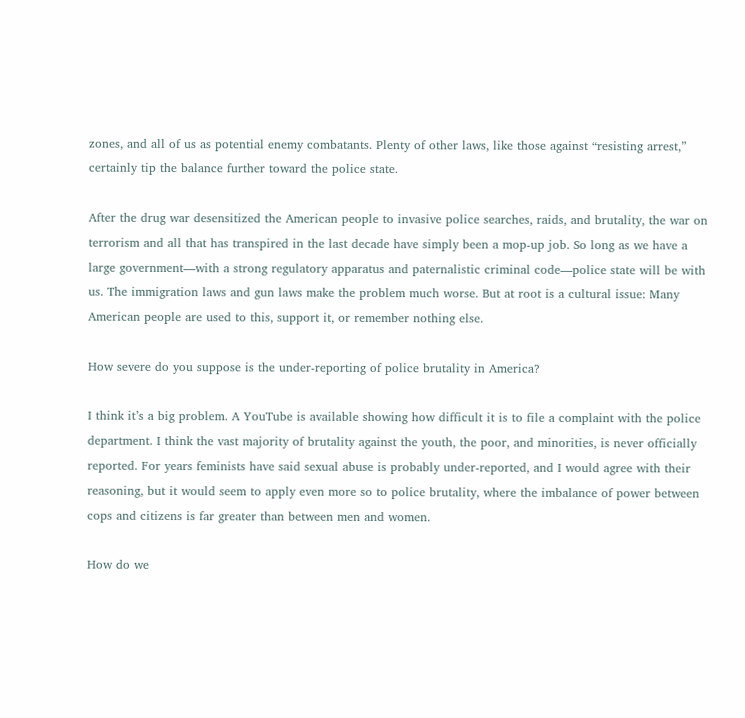zones, and all of us as potential enemy combatants. Plenty of other laws, like those against “resisting arrest,” certainly tip the balance further toward the police state.

After the drug war desensitized the American people to invasive police searches, raids, and brutality, the war on terrorism and all that has transpired in the last decade have simply been a mop-up job. So long as we have a large government—with a strong regulatory apparatus and paternalistic criminal code—police state will be with us. The immigration laws and gun laws make the problem much worse. But at root is a cultural issue: Many American people are used to this, support it, or remember nothing else.

How severe do you suppose is the under-reporting of police brutality in America?

I think it’s a big problem. A YouTube is available showing how difficult it is to file a complaint with the police department. I think the vast majority of brutality against the youth, the poor, and minorities, is never officially reported. For years feminists have said sexual abuse is probably under-reported, and I would agree with their reasoning, but it would seem to apply even more so to police brutality, where the imbalance of power between cops and citizens is far greater than between men and women.

How do we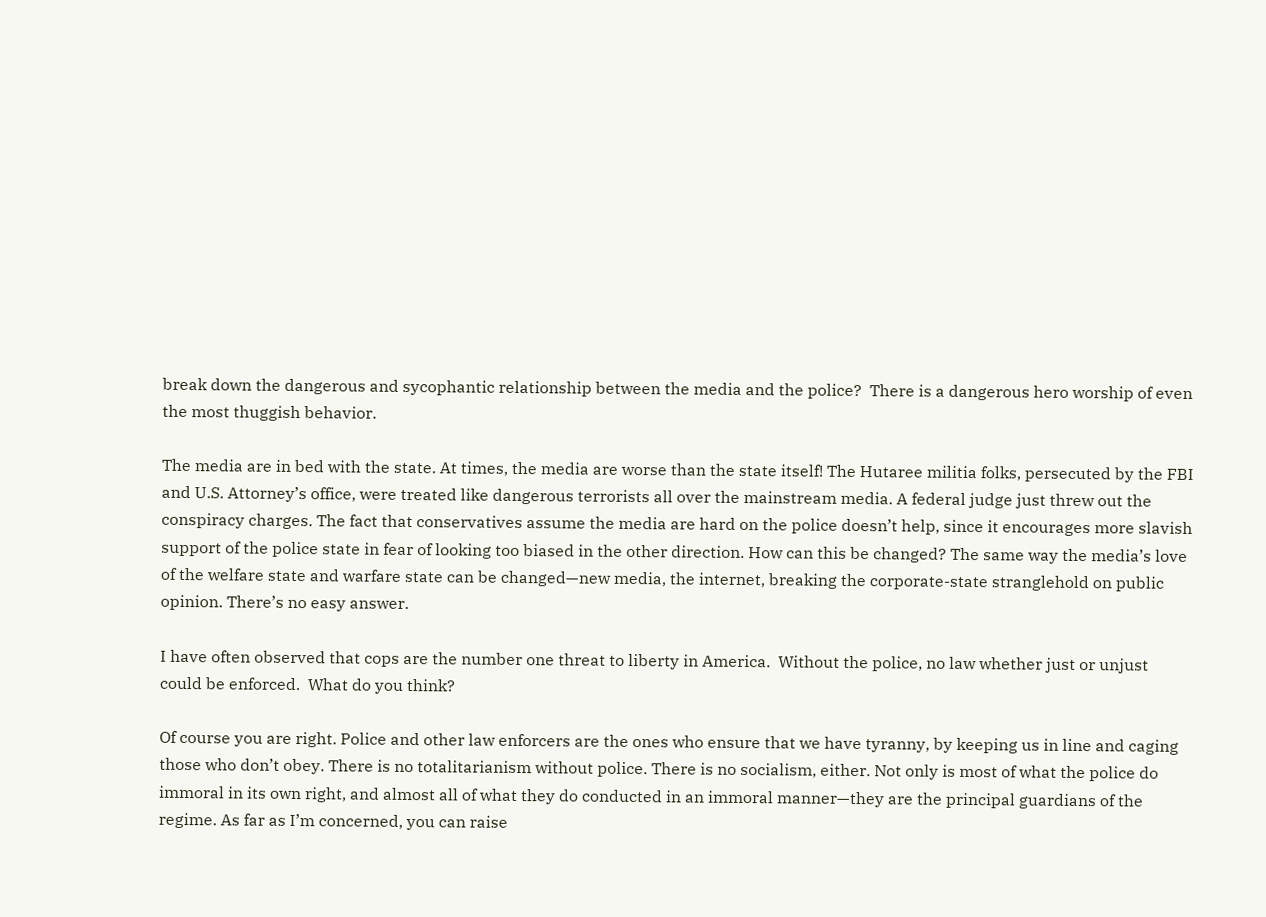break down the dangerous and sycophantic relationship between the media and the police?  There is a dangerous hero worship of even the most thuggish behavior.

The media are in bed with the state. At times, the media are worse than the state itself! The Hutaree militia folks, persecuted by the FBI and U.S. Attorney’s office, were treated like dangerous terrorists all over the mainstream media. A federal judge just threw out the conspiracy charges. The fact that conservatives assume the media are hard on the police doesn’t help, since it encourages more slavish support of the police state in fear of looking too biased in the other direction. How can this be changed? The same way the media’s love of the welfare state and warfare state can be changed—new media, the internet, breaking the corporate-state stranglehold on public opinion. There’s no easy answer.

I have often observed that cops are the number one threat to liberty in America.  Without the police, no law whether just or unjust could be enforced.  What do you think?

Of course you are right. Police and other law enforcers are the ones who ensure that we have tyranny, by keeping us in line and caging those who don’t obey. There is no totalitarianism without police. There is no socialism, either. Not only is most of what the police do immoral in its own right, and almost all of what they do conducted in an immoral manner—they are the principal guardians of the regime. As far as I’m concerned, you can raise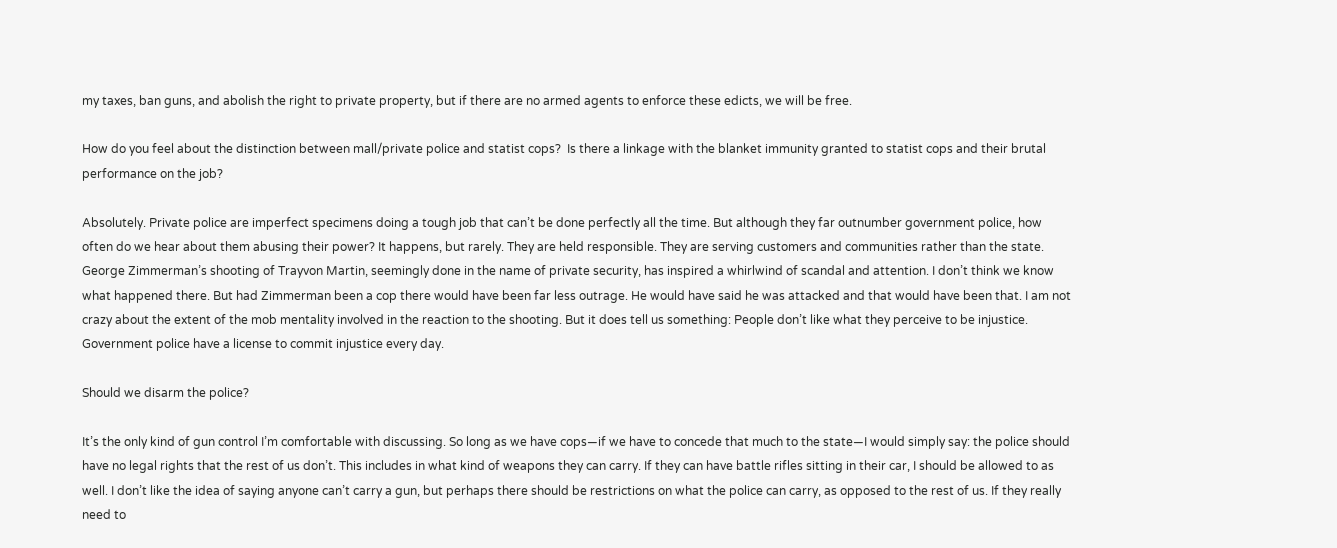my taxes, ban guns, and abolish the right to private property, but if there are no armed agents to enforce these edicts, we will be free.

How do you feel about the distinction between mall/private police and statist cops?  Is there a linkage with the blanket immunity granted to statist cops and their brutal performance on the job?

Absolutely. Private police are imperfect specimens doing a tough job that can’t be done perfectly all the time. But although they far outnumber government police, how often do we hear about them abusing their power? It happens, but rarely. They are held responsible. They are serving customers and communities rather than the state. George Zimmerman’s shooting of Trayvon Martin, seemingly done in the name of private security, has inspired a whirlwind of scandal and attention. I don’t think we know what happened there. But had Zimmerman been a cop there would have been far less outrage. He would have said he was attacked and that would have been that. I am not crazy about the extent of the mob mentality involved in the reaction to the shooting. But it does tell us something: People don’t like what they perceive to be injustice. Government police have a license to commit injustice every day.

Should we disarm the police?

It’s the only kind of gun control I’m comfortable with discussing. So long as we have cops—if we have to concede that much to the state—I would simply say: the police should have no legal rights that the rest of us don’t. This includes in what kind of weapons they can carry. If they can have battle rifles sitting in their car, I should be allowed to as well. I don’t like the idea of saying anyone can’t carry a gun, but perhaps there should be restrictions on what the police can carry, as opposed to the rest of us. If they really need to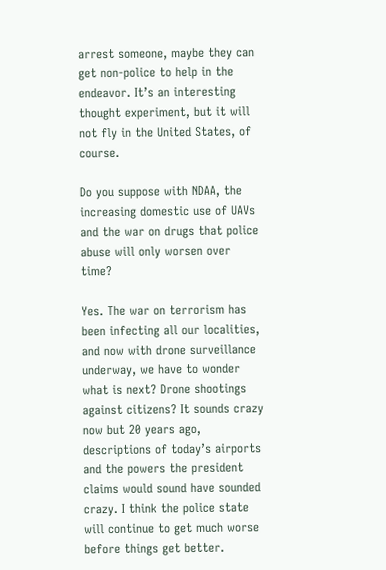arrest someone, maybe they can get non-police to help in the endeavor. It’s an interesting thought experiment, but it will not fly in the United States, of course.

Do you suppose with NDAA, the increasing domestic use of UAVs and the war on drugs that police abuse will only worsen over time?

Yes. The war on terrorism has been infecting all our localities, and now with drone surveillance underway, we have to wonder what is next? Drone shootings against citizens? It sounds crazy now but 20 years ago, descriptions of today’s airports and the powers the president claims would sound have sounded crazy. I think the police state will continue to get much worse before things get better.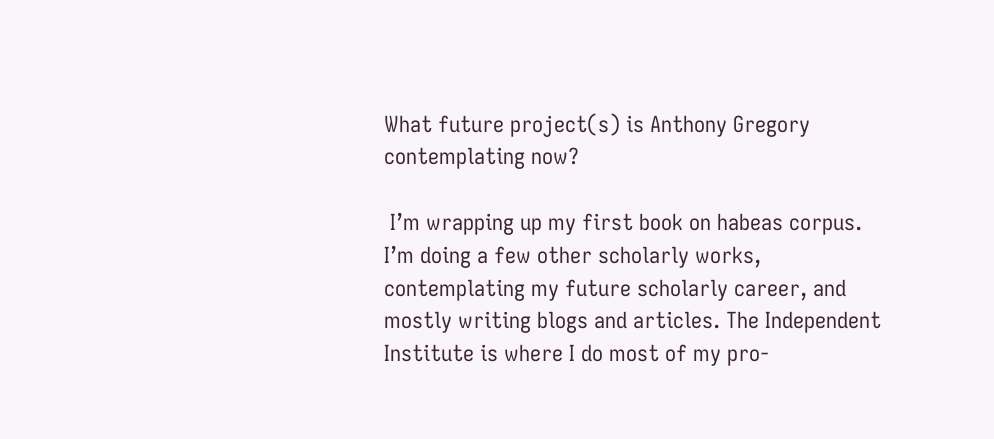What future project(s) is Anthony Gregory contemplating now?

 I’m wrapping up my first book on habeas corpus. I’m doing a few other scholarly works, contemplating my future scholarly career, and mostly writing blogs and articles. The Independent Institute is where I do most of my pro-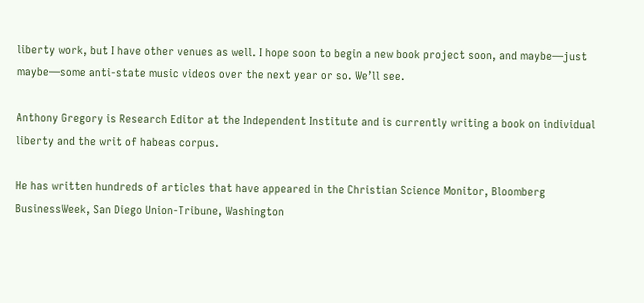liberty work, but I have other venues as well. I hope soon to begin a new book project soon, and maybe—just maybe—some anti-state music videos over the next year or so. We’ll see.

Anthony Gregory is Research Editor at the Independent Institute and is currently writing a book on individual liberty and the writ of habeas corpus.

He has written hundreds of articles that have appeared in the Christian Science Monitor, Bloomberg BusinessWeek, San Diego Union-Tribune, Washington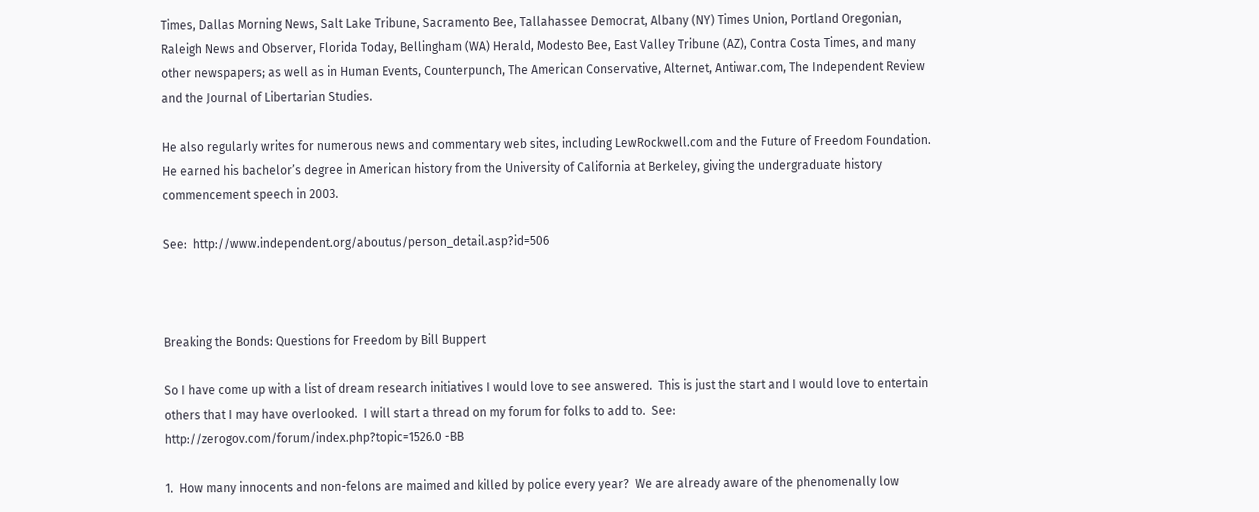Times, Dallas Morning News, Salt Lake Tribune, Sacramento Bee, Tallahassee Democrat, Albany (NY) Times Union, Portland Oregonian, Raleigh News and Observer, Florida Today, Bellingham (WA) Herald, Modesto Bee, East Valley Tribune (AZ), Contra Costa Times, and many other newspapers; as well as in Human Events, Counterpunch, The American Conservative, Alternet, Antiwar.com, The Independent Review and the Journal of Libertarian Studies.

He also regularly writes for numerous news and commentary web sites, including LewRockwell.com and the Future of Freedom Foundation. He earned his bachelor’s degree in American history from the University of California at Berkeley, giving the undergraduate history commencement speech in 2003.

See:  http://www.independent.org/aboutus/person_detail.asp?id=506



Breaking the Bonds: Questions for Freedom by Bill Buppert

So I have come up with a list of dream research initiatives I would love to see answered.  This is just the start and I would love to entertain others that I may have overlooked.  I will start a thread on my forum for folks to add to.  See:  http://zerogov.com/forum/index.php?topic=1526.0 -BB

1.  How many innocents and non-felons are maimed and killed by police every year?  We are already aware of the phenomenally low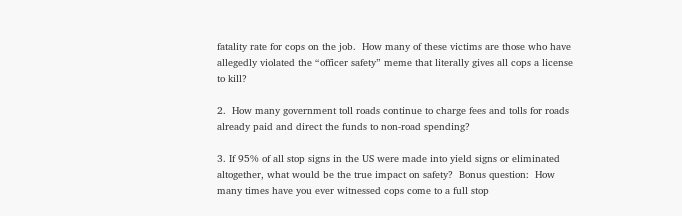fatality rate for cops on the job.  How many of these victims are those who have allegedly violated the “officer safety” meme that literally gives all cops a license to kill?

2.  How many government toll roads continue to charge fees and tolls for roads already paid and direct the funds to non-road spending?

3. If 95% of all stop signs in the US were made into yield signs or eliminated altogether, what would be the true impact on safety?  Bonus question:  How many times have you ever witnessed cops come to a full stop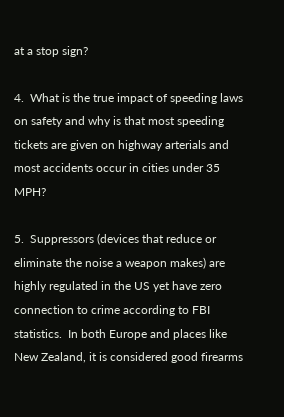at a stop sign?

4.  What is the true impact of speeding laws on safety and why is that most speeding tickets are given on highway arterials and most accidents occur in cities under 35 MPH?

5.  Suppressors (devices that reduce or eliminate the noise a weapon makes) are highly regulated in the US yet have zero connection to crime according to FBI statistics.  In both Europe and places like New Zealand, it is considered good firearms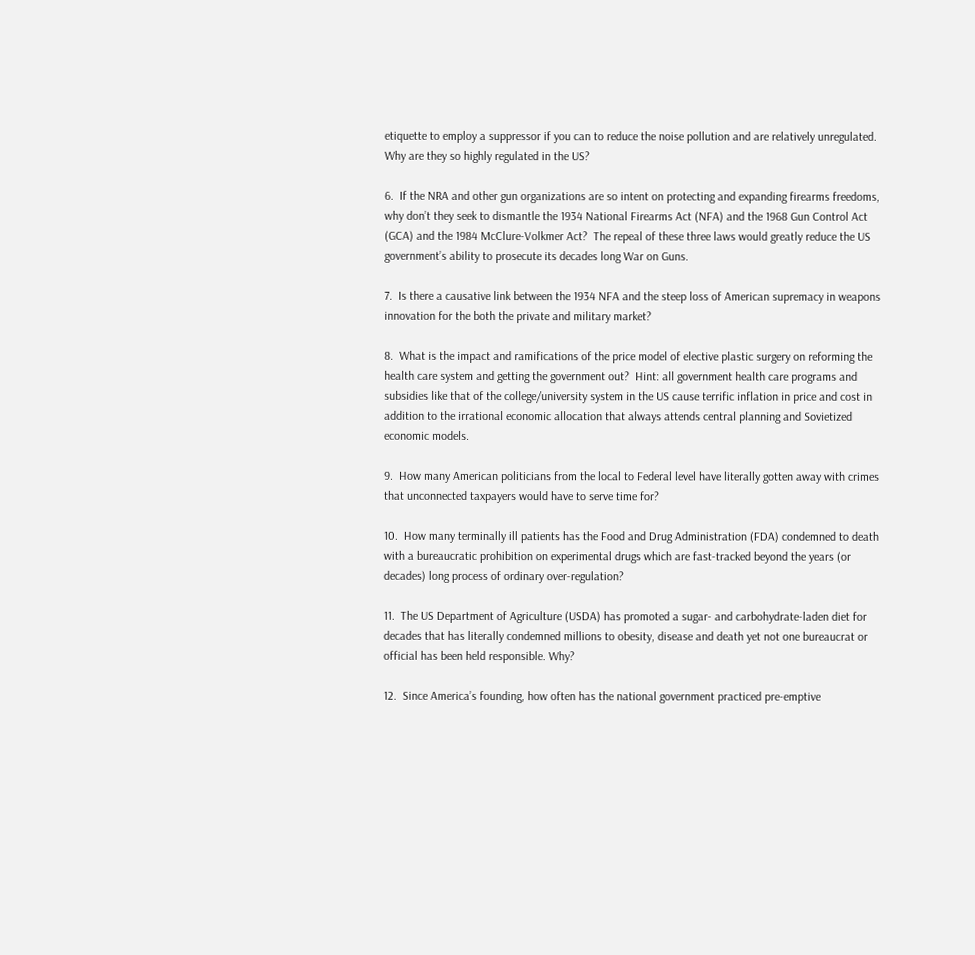etiquette to employ a suppressor if you can to reduce the noise pollution and are relatively unregulated.  Why are they so highly regulated in the US?

6.  If the NRA and other gun organizations are so intent on protecting and expanding firearms freedoms, why don’t they seek to dismantle the 1934 National Firearms Act (NFA) and the 1968 Gun Control Act (GCA) and the 1984 McClure-Volkmer Act?  The repeal of these three laws would greatly reduce the US government’s ability to prosecute its decades long War on Guns.

7.  Is there a causative link between the 1934 NFA and the steep loss of American supremacy in weapons innovation for the both the private and military market?

8.  What is the impact and ramifications of the price model of elective plastic surgery on reforming the health care system and getting the government out?  Hint: all government health care programs and subsidies like that of the college/university system in the US cause terrific inflation in price and cost in addition to the irrational economic allocation that always attends central planning and Sovietized economic models.

9.  How many American politicians from the local to Federal level have literally gotten away with crimes that unconnected taxpayers would have to serve time for?

10.  How many terminally ill patients has the Food and Drug Administration (FDA) condemned to death  with a bureaucratic prohibition on experimental drugs which are fast-tracked beyond the years (or decades) long process of ordinary over-regulation?

11.  The US Department of Agriculture (USDA) has promoted a sugar- and carbohydrate-laden diet for decades that has literally condemned millions to obesity, disease and death yet not one bureaucrat or official has been held responsible. Why?

12.  Since America’s founding, how often has the national government practiced pre-emptive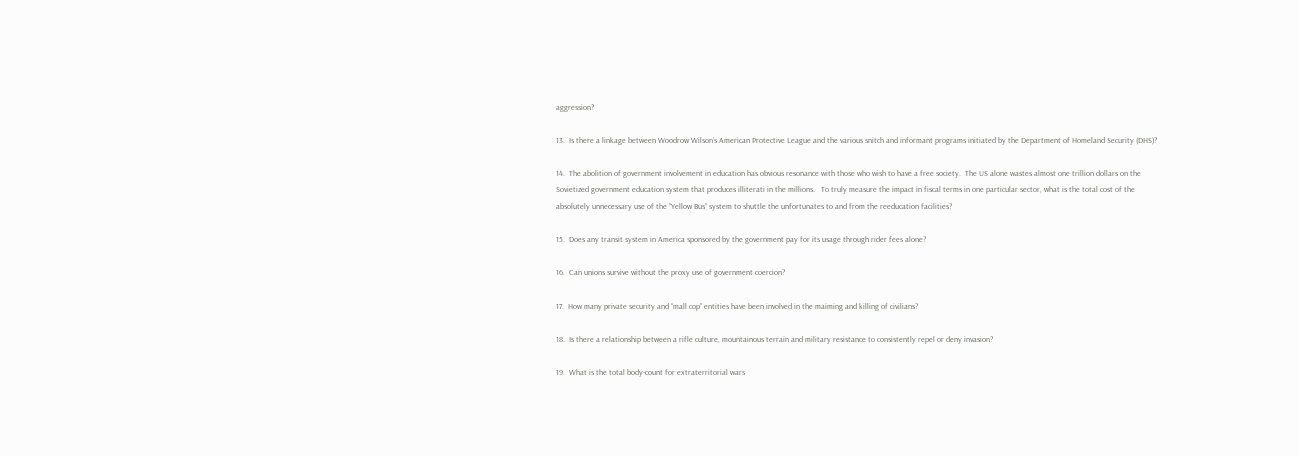aggression?

13.  Is there a linkage between Woodrow Wilson’s American Protective League and the various snitch and informant programs initiated by the Department of Homeland Security (DHS)?

14.  The abolition of government involvement in education has obvious resonance with those who wish to have a free society.  The US alone wastes almost one trillion dollars on the Sovietized government education system that produces illiterati in the millions.   To truly measure the impact in fiscal terms in one particular sector, what is the total cost of the absolutely unnecessary use of the “Yellow Bus” system to shuttle the unfortunates to and from the reeducation facilities?

15.  Does any transit system in America sponsored by the government pay for its usage through rider fees alone?

16.  Can unions survive without the proxy use of government coercion?

17.  How many private security and “mall cop” entities have been involved in the maiming and killing of civilians?

18.  Is there a relationship between a rifle culture, mountainous terrain and military resistance to consistently repel or deny invasion?

19.  What is the total body-count for extraterritorial wars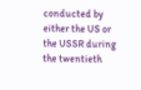conducted by either the US or the USSR during the twentieth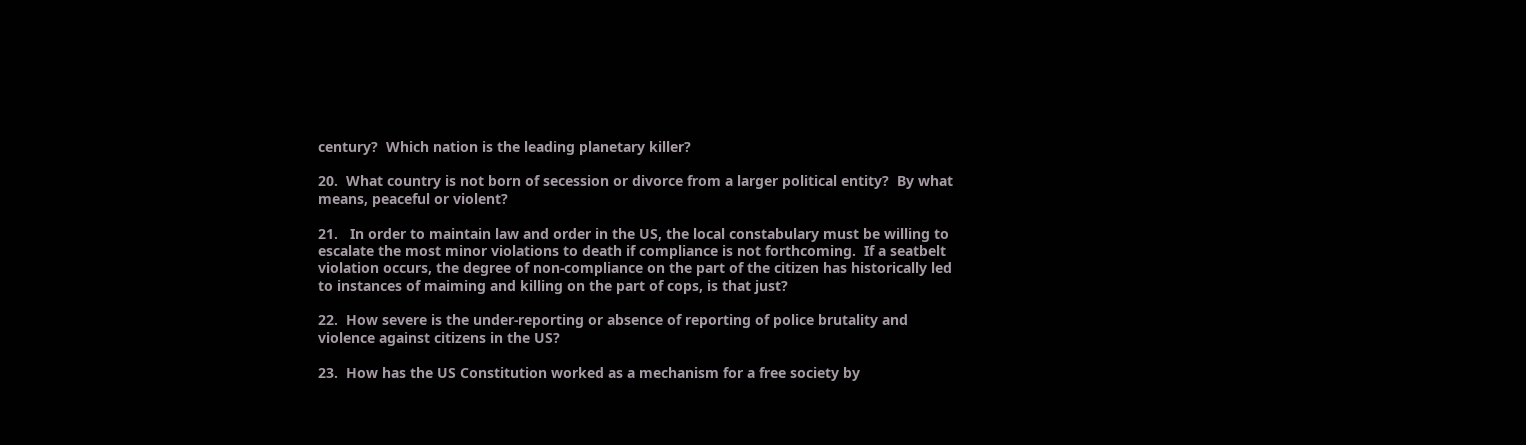century?  Which nation is the leading planetary killer?

20.  What country is not born of secession or divorce from a larger political entity?  By what means, peaceful or violent?

21.   In order to maintain law and order in the US, the local constabulary must be willing to escalate the most minor violations to death if compliance is not forthcoming.  If a seatbelt violation occurs, the degree of non-compliance on the part of the citizen has historically led to instances of maiming and killing on the part of cops, is that just?

22.  How severe is the under-reporting or absence of reporting of police brutality and violence against citizens in the US?

23.  How has the US Constitution worked as a mechanism for a free society by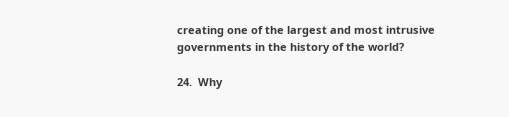creating one of the largest and most intrusive governments in the history of the world?

24.  Why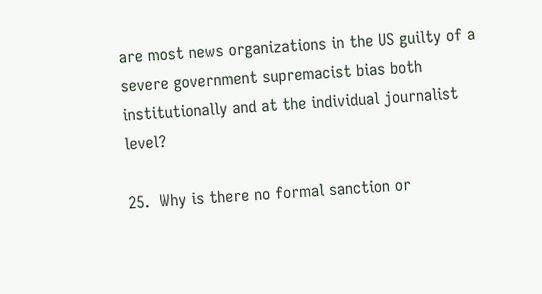are most news organizations in the US guilty of a severe government supremacist bias both institutionally and at the individual journalist level?

25.  Why is there no formal sanction or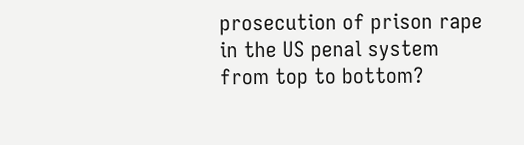prosecution of prison rape in the US penal system from top to bottom?